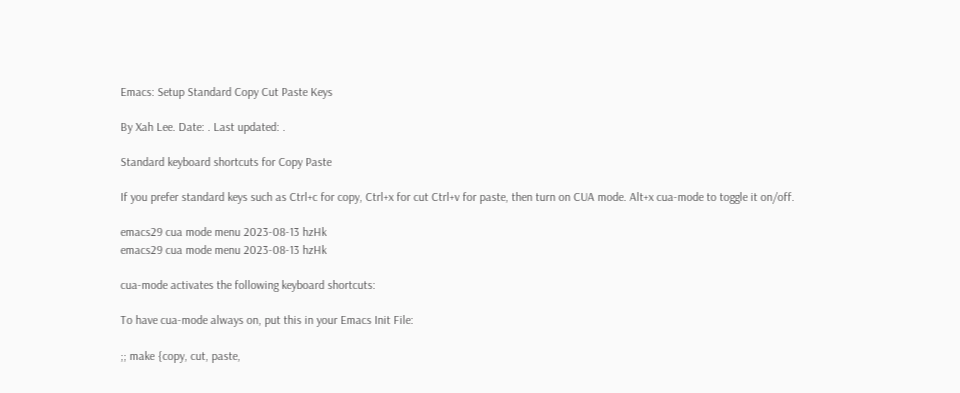Emacs: Setup Standard Copy Cut Paste Keys

By Xah Lee. Date: . Last updated: .

Standard keyboard shortcuts for Copy Paste

If you prefer standard keys such as Ctrl+c for copy, Ctrl+x for cut Ctrl+v for paste, then turn on CUA mode. Alt+x cua-mode to toggle it on/off.

emacs29 cua mode menu 2023-08-13 hzHk
emacs29 cua mode menu 2023-08-13 hzHk

cua-mode activates the following keyboard shortcuts:

To have cua-mode always on, put this in your Emacs Init File:

;; make {copy, cut, paste,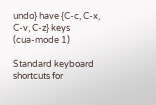undo} have {C-c, C-x, C-v, C-z} keys
(cua-mode 1)

Standard keyboard shortcuts for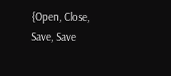{Open, Close, Save, Save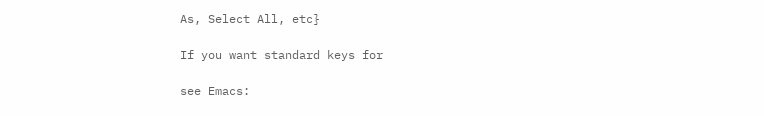As, Select All, etc}

If you want standard keys for

see Emacs: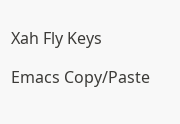Xah Fly Keys

Emacs Copy/Paste